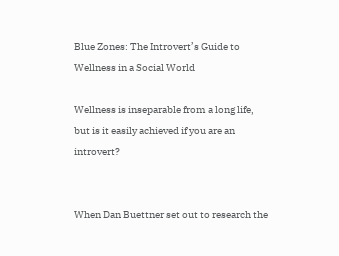Blue Zones: The Introvert’s Guide to Wellness in a Social World

Wellness is inseparable from a long life, but is it easily achieved if you are an introvert?


When Dan Buettner set out to research the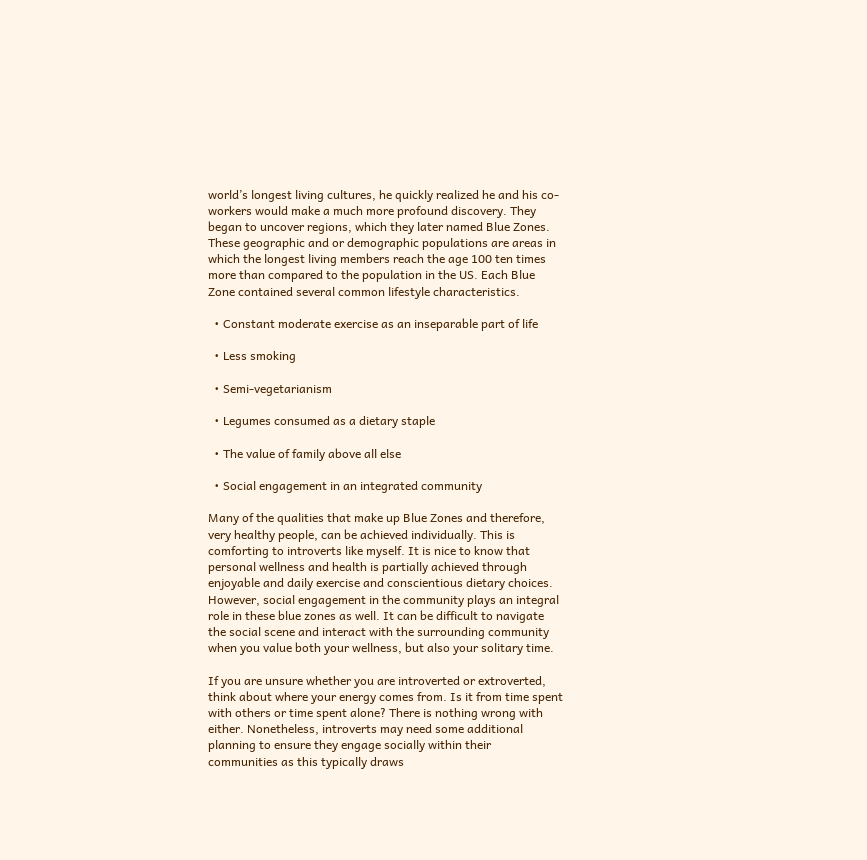world’s longest living cultures, he quickly realized he and his co-workers would make a much more profound discovery. They began to uncover regions, which they later named Blue Zones. These geographic and or demographic populations are areas in which the longest living members reach the age 100 ten times more than compared to the population in the US. Each Blue Zone contained several common lifestyle characteristics.

  • Constant moderate exercise as an inseparable part of life

  • Less smoking

  • Semi-vegetarianism

  • Legumes consumed as a dietary staple

  • The value of family above all else

  • Social engagement in an integrated community

Many of the qualities that make up Blue Zones and therefore, very healthy people, can be achieved individually. This is comforting to introverts like myself. It is nice to know that personal wellness and health is partially achieved through enjoyable and daily exercise and conscientious dietary choices. However, social engagement in the community plays an integral role in these blue zones as well. It can be difficult to navigate the social scene and interact with the surrounding community when you value both your wellness, but also your solitary time.

If you are unsure whether you are introverted or extroverted, think about where your energy comes from. Is it from time spent with others or time spent alone? There is nothing wrong with either. Nonetheless, introverts may need some additional planning to ensure they engage socially within their communities as this typically draws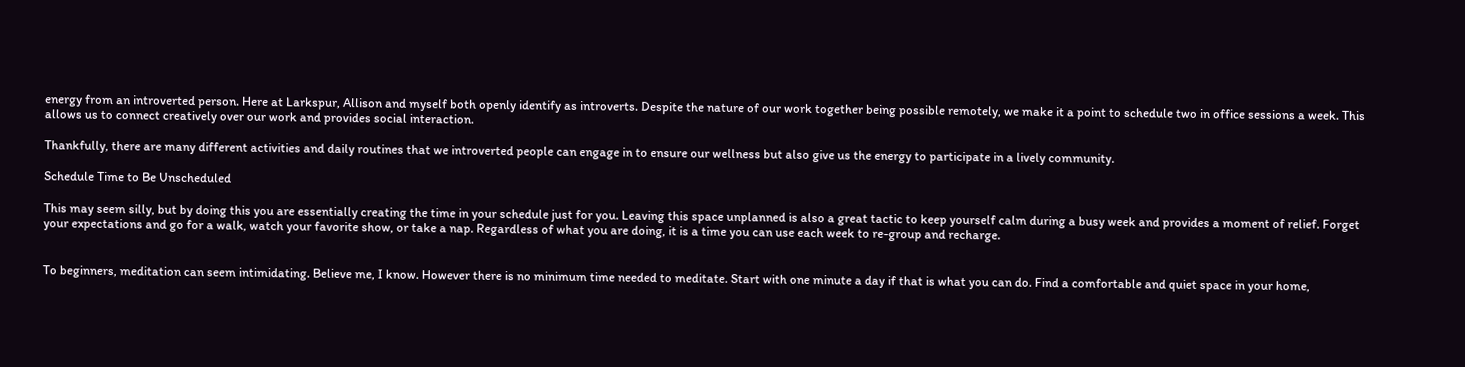energy from an introverted person. Here at Larkspur, Allison and myself both openly identify as introverts. Despite the nature of our work together being possible remotely, we make it a point to schedule two in office sessions a week. This allows us to connect creatively over our work and provides social interaction.

Thankfully, there are many different activities and daily routines that we introverted people can engage in to ensure our wellness but also give us the energy to participate in a lively community.

Schedule Time to Be Unscheduled

This may seem silly, but by doing this you are essentially creating the time in your schedule just for you. Leaving this space unplanned is also a great tactic to keep yourself calm during a busy week and provides a moment of relief. Forget your expectations and go for a walk, watch your favorite show, or take a nap. Regardless of what you are doing, it is a time you can use each week to re-group and recharge.


To beginners, meditation can seem intimidating. Believe me, I know. However there is no minimum time needed to meditate. Start with one minute a day if that is what you can do. Find a comfortable and quiet space in your home,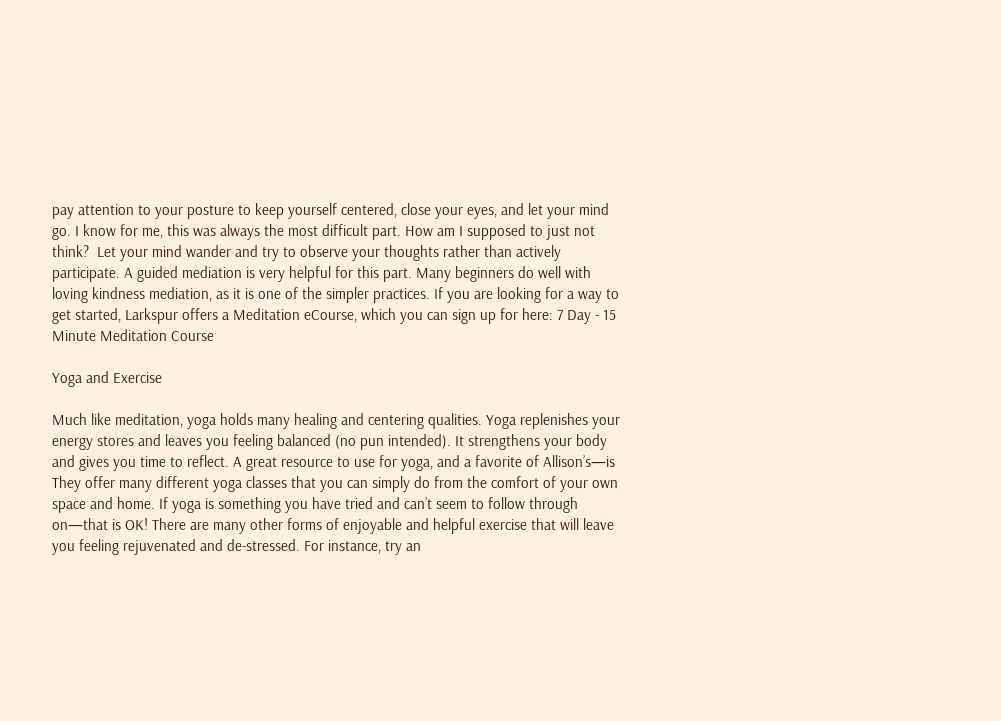pay attention to your posture to keep yourself centered, close your eyes, and let your mind go. I know for me, this was always the most difficult part. How am I supposed to just not think?  Let your mind wander and try to observe your thoughts rather than actively participate. A guided mediation is very helpful for this part. Many beginners do well with loving kindness mediation, as it is one of the simpler practices. If you are looking for a way to get started, Larkspur offers a Meditation eCourse, which you can sign up for here: 7 Day - 15 Minute Meditation Course

Yoga and Exercise

Much like meditation, yoga holds many healing and centering qualities. Yoga replenishes your energy stores and leaves you feeling balanced (no pun intended). It strengthens your body and gives you time to reflect. A great resource to use for yoga, and a favorite of Allison’s—is They offer many different yoga classes that you can simply do from the comfort of your own space and home. If yoga is something you have tried and can’t seem to follow through on—that is OK! There are many other forms of enjoyable and helpful exercise that will leave you feeling rejuvenated and de-stressed. For instance, try an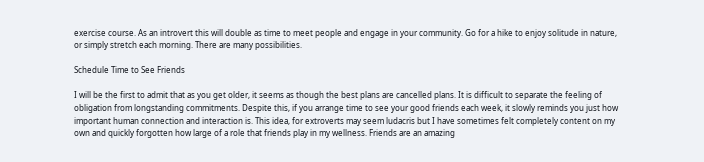exercise course. As an introvert this will double as time to meet people and engage in your community. Go for a hike to enjoy solitude in nature, or simply stretch each morning. There are many possibilities.

Schedule Time to See Friends

I will be the first to admit that as you get older, it seems as though the best plans are cancelled plans. It is difficult to separate the feeling of obligation from longstanding commitments. Despite this, if you arrange time to see your good friends each week, it slowly reminds you just how important human connection and interaction is. This idea, for extroverts may seem ludacris but I have sometimes felt completely content on my own and quickly forgotten how large of a role that friends play in my wellness. Friends are an amazing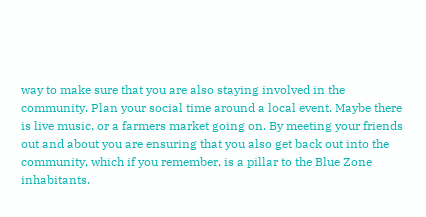way to make sure that you are also staying involved in the community. Plan your social time around a local event. Maybe there is live music, or a farmers market going on. By meeting your friends out and about you are ensuring that you also get back out into the community, which if you remember, is a pillar to the Blue Zone inhabitants.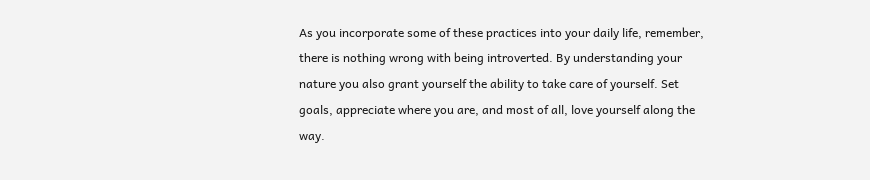As you incorporate some of these practices into your daily life, remember, there is nothing wrong with being introverted. By understanding your nature you also grant yourself the ability to take care of yourself. Set goals, appreciate where you are, and most of all, love yourself along the way.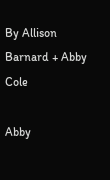By Allison Barnard + Abby Cole

Abby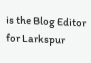is the Blog Editor for Larkspur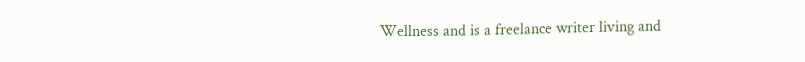Wellness and is a freelance writer living and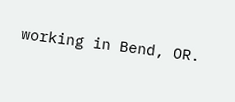working in Bend, OR.